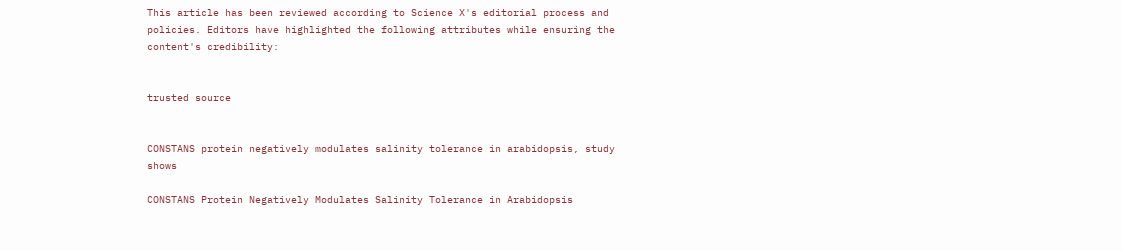This article has been reviewed according to Science X's editorial process and policies. Editors have highlighted the following attributes while ensuring the content's credibility:


trusted source


CONSTANS protein negatively modulates salinity tolerance in arabidopsis, study shows

CONSTANS Protein Negatively Modulates Salinity Tolerance in Arabidopsis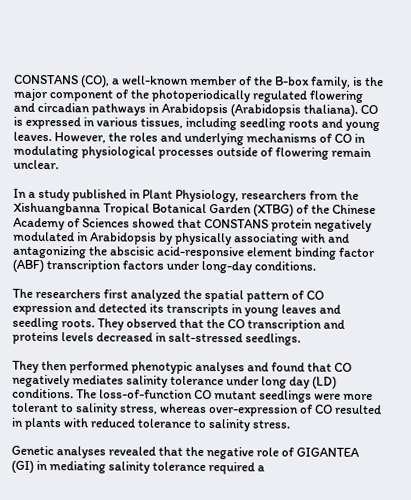CONSTANS (CO), a well-known member of the B-box family, is the major component of the photoperiodically regulated flowering and circadian pathways in Arabidopsis (Arabidopsis thaliana). CO is expressed in various tissues, including seedling roots and young leaves. However, the roles and underlying mechanisms of CO in modulating physiological processes outside of flowering remain unclear.

In a study published in Plant Physiology, researchers from the Xishuangbanna Tropical Botanical Garden (XTBG) of the Chinese Academy of Sciences showed that CONSTANS protein negatively modulated in Arabidopsis by physically associating with and antagonizing the abscisic acid-responsive element binding factor (ABF) transcription factors under long-day conditions.

The researchers first analyzed the spatial pattern of CO expression and detected its transcripts in young leaves and seedling roots. They observed that the CO transcription and proteins levels decreased in salt-stressed seedlings.

They then performed phenotypic analyses and found that CO negatively mediates salinity tolerance under long day (LD) conditions. The loss-of-function CO mutant seedlings were more tolerant to salinity stress, whereas over-expression of CO resulted in plants with reduced tolerance to salinity stress.

Genetic analyses revealed that the negative role of GIGANTEA (GI) in mediating salinity tolerance required a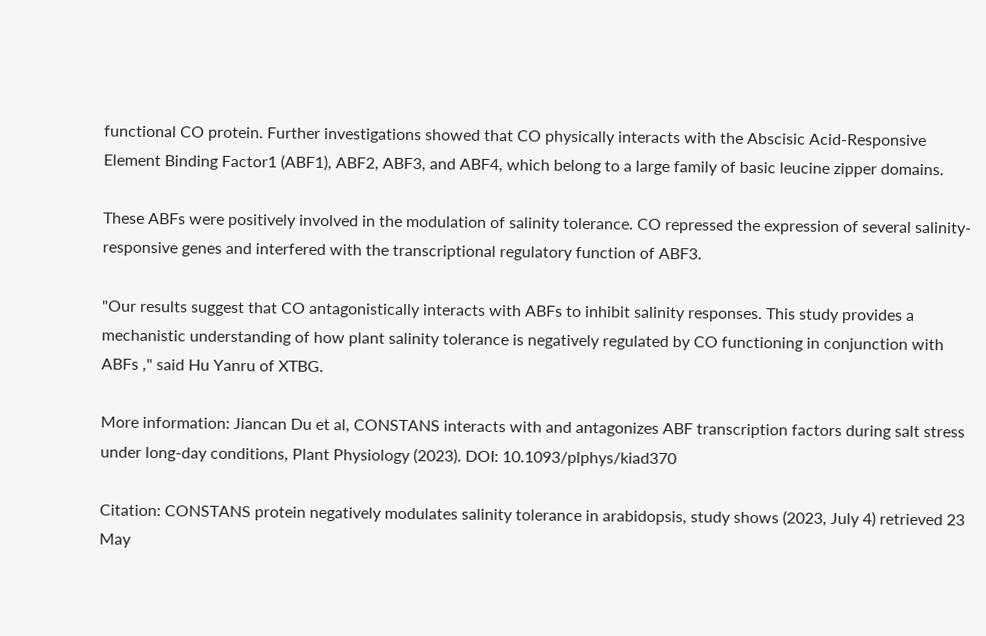functional CO protein. Further investigations showed that CO physically interacts with the Abscisic Acid-Responsive Element Binding Factor1 (ABF1), ABF2, ABF3, and ABF4, which belong to a large family of basic leucine zipper domains.

These ABFs were positively involved in the modulation of salinity tolerance. CO repressed the expression of several salinity-responsive genes and interfered with the transcriptional regulatory function of ABF3.

"Our results suggest that CO antagonistically interacts with ABFs to inhibit salinity responses. This study provides a mechanistic understanding of how plant salinity tolerance is negatively regulated by CO functioning in conjunction with ABFs ," said Hu Yanru of XTBG.

More information: Jiancan Du et al, CONSTANS interacts with and antagonizes ABF transcription factors during salt stress under long-day conditions, Plant Physiology (2023). DOI: 10.1093/plphys/kiad370

Citation: CONSTANS protein negatively modulates salinity tolerance in arabidopsis, study shows (2023, July 4) retrieved 23 May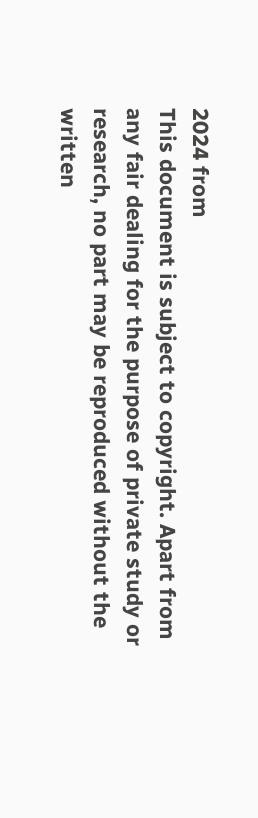2024 from
This document is subject to copyright. Apart from any fair dealing for the purpose of private study or research, no part may be reproduced without the written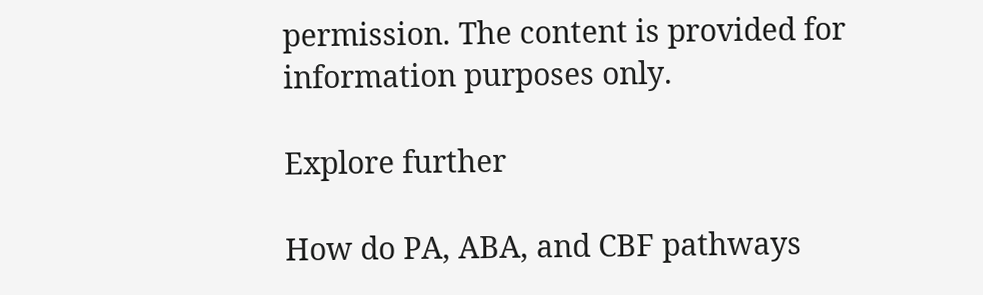permission. The content is provided for information purposes only.

Explore further

How do PA, ABA, and CBF pathways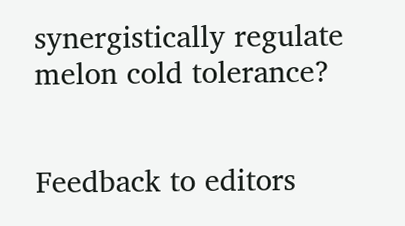synergistically regulate melon cold tolerance?


Feedback to editors